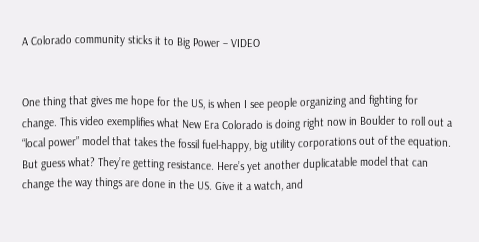A Colorado community sticks it to Big Power – VIDEO


One thing that gives me hope for the US, is when I see people organizing and fighting for change. This video exemplifies what New Era Colorado is doing right now in Boulder to roll out a “local power” model that takes the fossil fuel-happy, big utility corporations out of the equation. But guess what? They’re getting resistance. Here’s yet another duplicatable model that can change the way things are done in the US. Give it a watch, and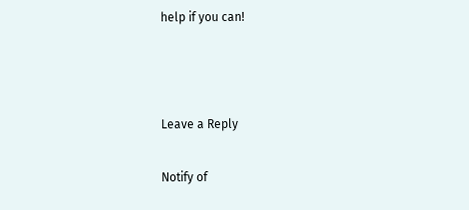help if you can!



Leave a Reply

Notify of